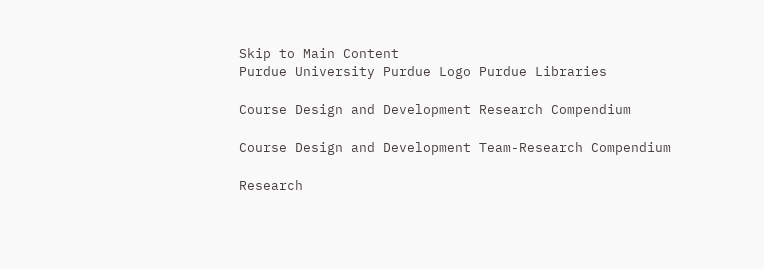Skip to Main Content
Purdue University Purdue Logo Purdue Libraries

Course Design and Development Research Compendium

Course Design and Development Team-Research Compendium

Research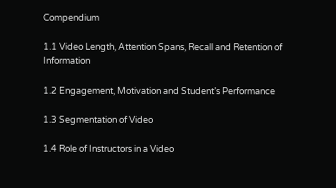Compendium

1.1 Video Length, Attention Spans, Recall and Retention of Information

1.2 Engagement, Motivation and Student’s Performance

1.3 Segmentation of Video

1.4 Role of Instructors in a Video